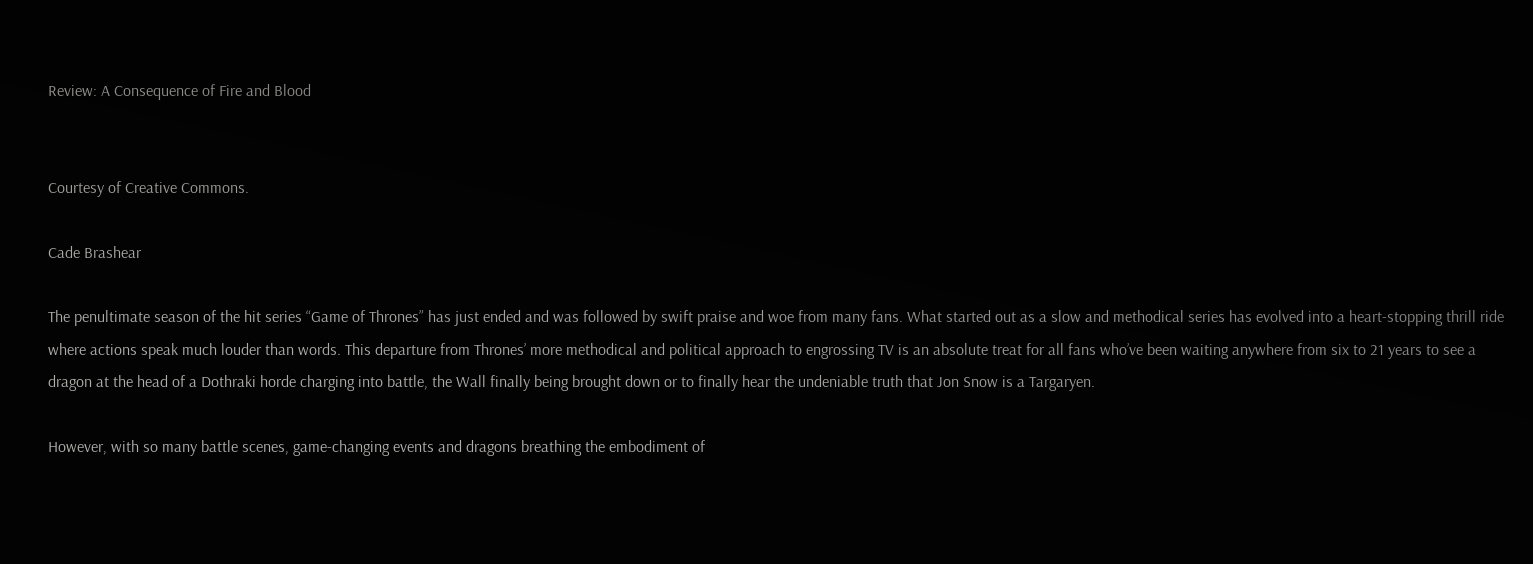Review: A Consequence of Fire and Blood


Courtesy of Creative Commons.

Cade Brashear

The penultimate season of the hit series “Game of Thrones” has just ended and was followed by swift praise and woe from many fans. What started out as a slow and methodical series has evolved into a heart-stopping thrill ride where actions speak much louder than words. This departure from Thrones’ more methodical and political approach to engrossing TV is an absolute treat for all fans who’ve been waiting anywhere from six to 21 years to see a dragon at the head of a Dothraki horde charging into battle, the Wall finally being brought down or to finally hear the undeniable truth that Jon Snow is a Targaryen.

However, with so many battle scenes, game-changing events and dragons breathing the embodiment of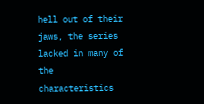hell out of their jaws, the series lacked in many of the characteristics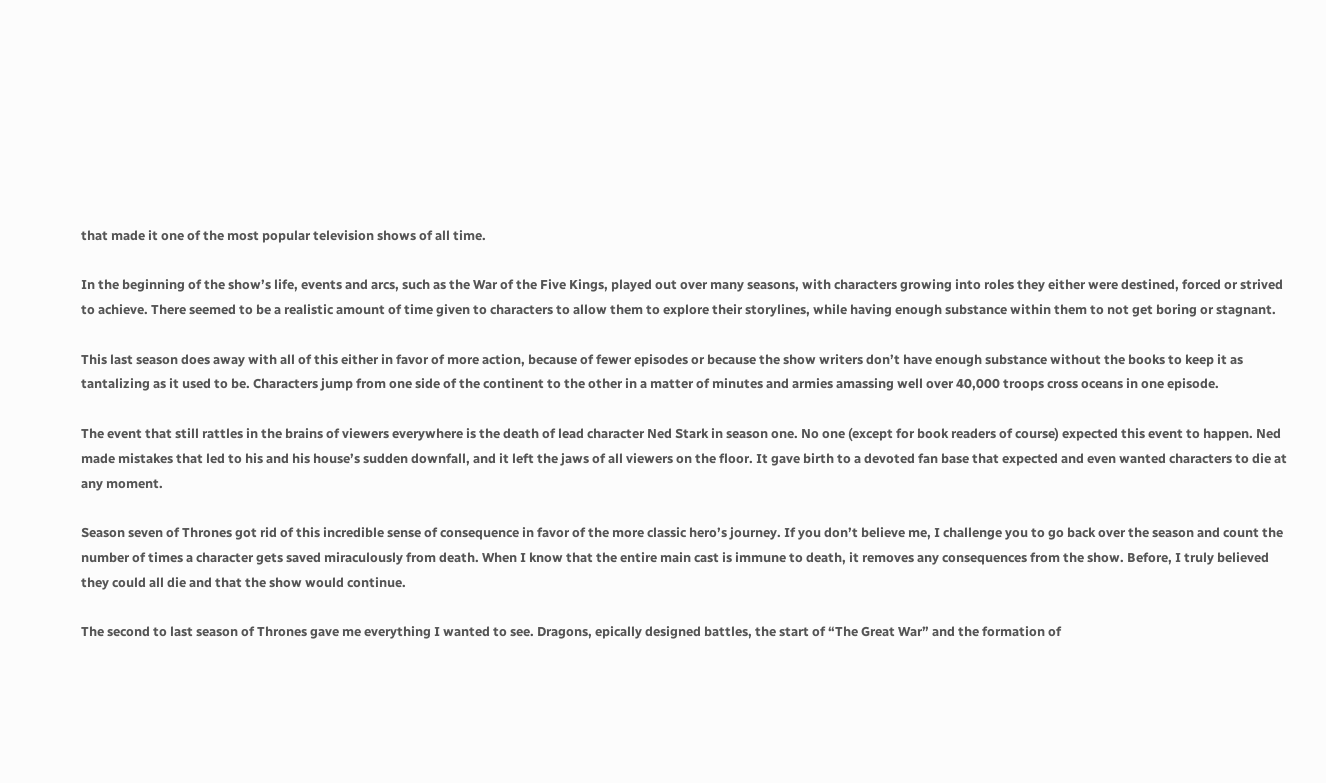that made it one of the most popular television shows of all time.

In the beginning of the show’s life, events and arcs, such as the War of the Five Kings, played out over many seasons, with characters growing into roles they either were destined, forced or strived to achieve. There seemed to be a realistic amount of time given to characters to allow them to explore their storylines, while having enough substance within them to not get boring or stagnant.

This last season does away with all of this either in favor of more action, because of fewer episodes or because the show writers don’t have enough substance without the books to keep it as tantalizing as it used to be. Characters jump from one side of the continent to the other in a matter of minutes and armies amassing well over 40,000 troops cross oceans in one episode.

The event that still rattles in the brains of viewers everywhere is the death of lead character Ned Stark in season one. No one (except for book readers of course) expected this event to happen. Ned made mistakes that led to his and his house’s sudden downfall, and it left the jaws of all viewers on the floor. It gave birth to a devoted fan base that expected and even wanted characters to die at any moment.

Season seven of Thrones got rid of this incredible sense of consequence in favor of the more classic hero’s journey. If you don’t believe me, I challenge you to go back over the season and count the number of times a character gets saved miraculously from death. When I know that the entire main cast is immune to death, it removes any consequences from the show. Before, I truly believed they could all die and that the show would continue.

The second to last season of Thrones gave me everything I wanted to see. Dragons, epically designed battles, the start of “The Great War” and the formation of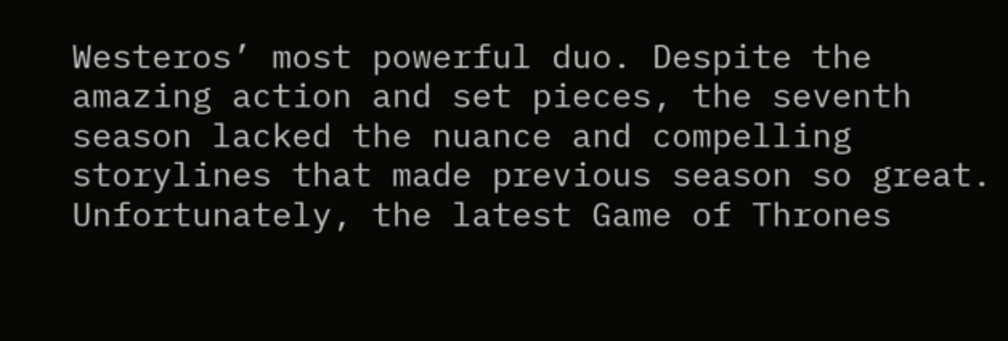Westeros’ most powerful duo. Despite the amazing action and set pieces, the seventh season lacked the nuance and compelling storylines that made previous season so great. Unfortunately, the latest Game of Thrones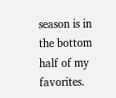season is in the bottom half of my favorites.